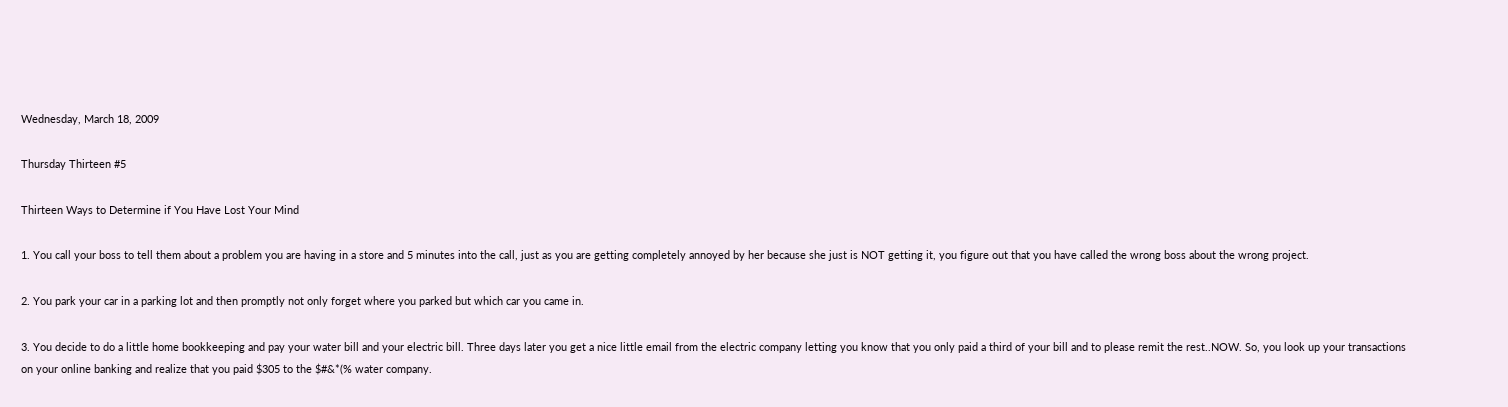Wednesday, March 18, 2009

Thursday Thirteen #5

Thirteen Ways to Determine if You Have Lost Your Mind

1. You call your boss to tell them about a problem you are having in a store and 5 minutes into the call, just as you are getting completely annoyed by her because she just is NOT getting it, you figure out that you have called the wrong boss about the wrong project.

2. You park your car in a parking lot and then promptly not only forget where you parked but which car you came in.

3. You decide to do a little home bookkeeping and pay your water bill and your electric bill. Three days later you get a nice little email from the electric company letting you know that you only paid a third of your bill and to please remit the rest..NOW. So, you look up your transactions on your online banking and realize that you paid $305 to the $#&*(% water company.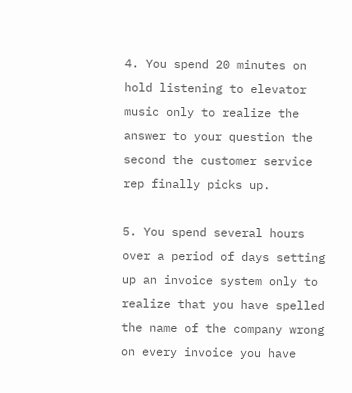4. You spend 20 minutes on hold listening to elevator music only to realize the answer to your question the second the customer service rep finally picks up.

5. You spend several hours over a period of days setting up an invoice system only to realize that you have spelled the name of the company wrong on every invoice you have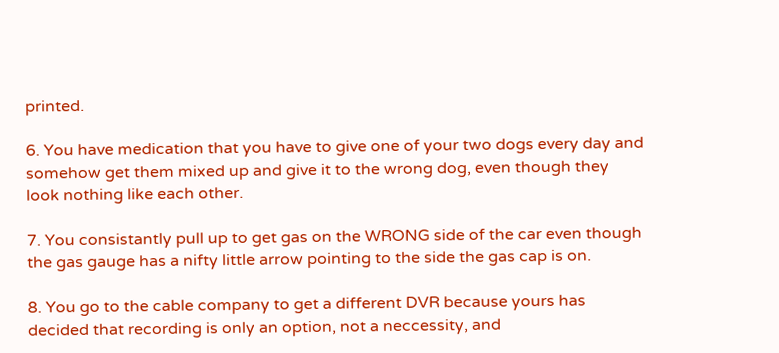printed.

6. You have medication that you have to give one of your two dogs every day and somehow get them mixed up and give it to the wrong dog, even though they look nothing like each other.

7. You consistantly pull up to get gas on the WRONG side of the car even though the gas gauge has a nifty little arrow pointing to the side the gas cap is on.

8. You go to the cable company to get a different DVR because yours has decided that recording is only an option, not a neccessity, and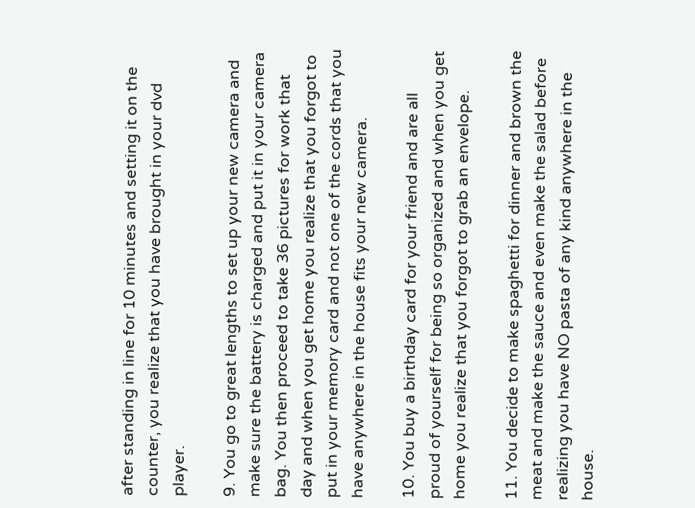after standing in line for 10 minutes and setting it on the counter, you realize that you have brought in your dvd player.

9. You go to great lengths to set up your new camera and make sure the battery is charged and put it in your camera bag. You then proceed to take 36 pictures for work that day and when you get home you realize that you forgot to put in your memory card and not one of the cords that you have anywhere in the house fits your new camera.

10. You buy a birthday card for your friend and are all proud of yourself for being so organized and when you get home you realize that you forgot to grab an envelope.

11. You decide to make spaghetti for dinner and brown the meat and make the sauce and even make the salad before realizing you have NO pasta of any kind anywhere in the house.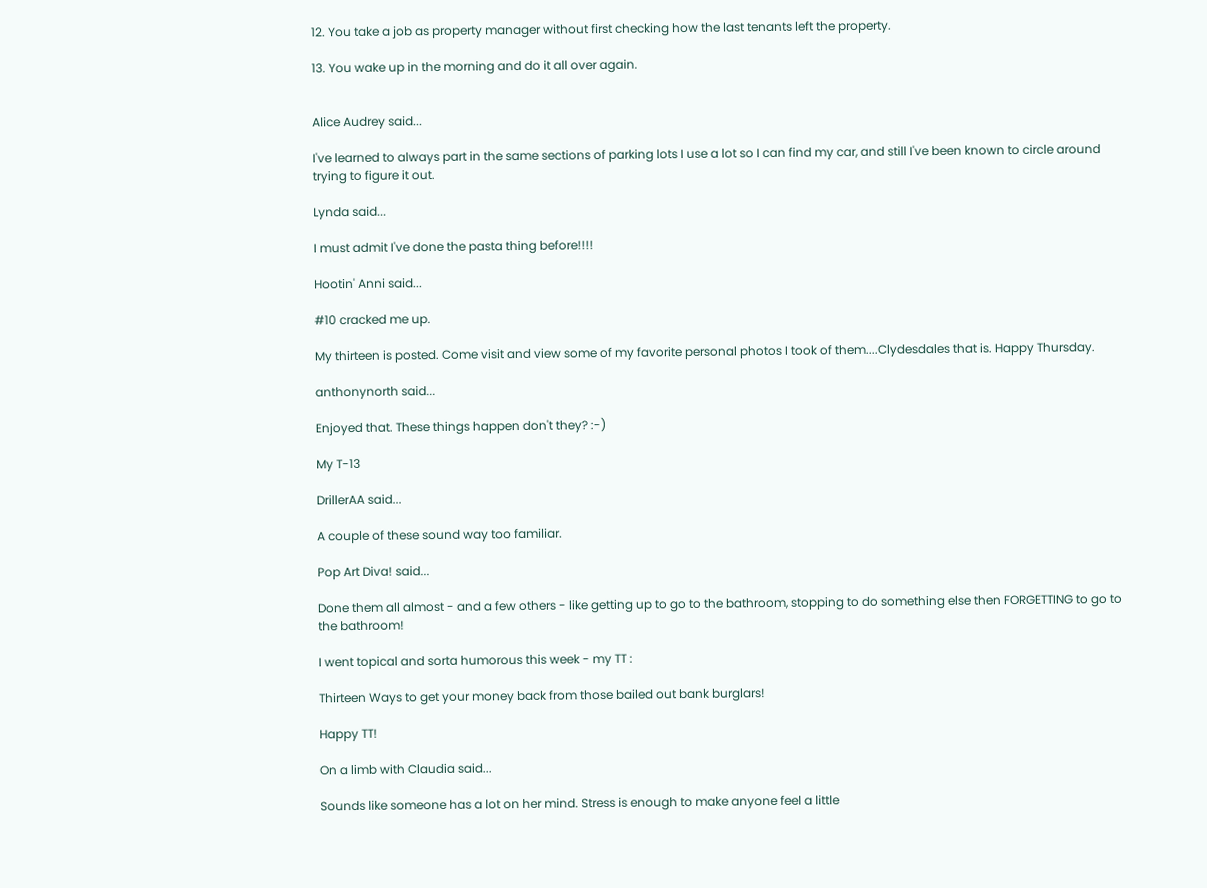12. You take a job as property manager without first checking how the last tenants left the property.

13. You wake up in the morning and do it all over again.


Alice Audrey said...

I've learned to always part in the same sections of parking lots I use a lot so I can find my car, and still I've been known to circle around trying to figure it out.

Lynda said...

I must admit I've done the pasta thing before!!!!

Hootin' Anni said...

#10 cracked me up.

My thirteen is posted. Come visit and view some of my favorite personal photos I took of them....Clydesdales that is. Happy Thursday.

anthonynorth said...

Enjoyed that. These things happen don't they? :-)

My T-13

DrillerAA said...

A couple of these sound way too familiar.

Pop Art Diva! said...

Done them all almost - and a few others - like getting up to go to the bathroom, stopping to do something else then FORGETTING to go to the bathroom!

I went topical and sorta humorous this week - my TT :

Thirteen Ways to get your money back from those bailed out bank burglars!

Happy TT!

On a limb with Claudia said...

Sounds like someone has a lot on her mind. Stress is enough to make anyone feel a little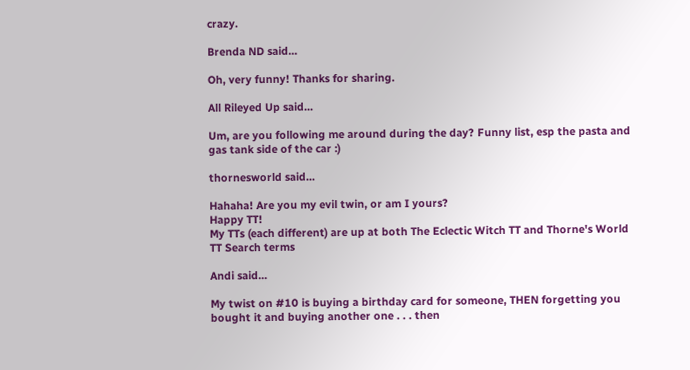crazy.

Brenda ND said...

Oh, very funny! Thanks for sharing.

All Rileyed Up said...

Um, are you following me around during the day? Funny list, esp the pasta and gas tank side of the car :)

thornesworld said...

Hahaha! Are you my evil twin, or am I yours?
Happy TT!
My TTs (each different) are up at both The Eclectic Witch TT and Thorne's World TT Search terms

Andi said...

My twist on #10 is buying a birthday card for someone, THEN forgetting you bought it and buying another one . . . then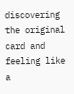discovering the original card and feeling like a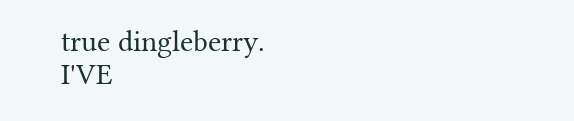true dingleberry.
I'VE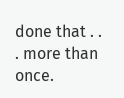done that . . . more than once.